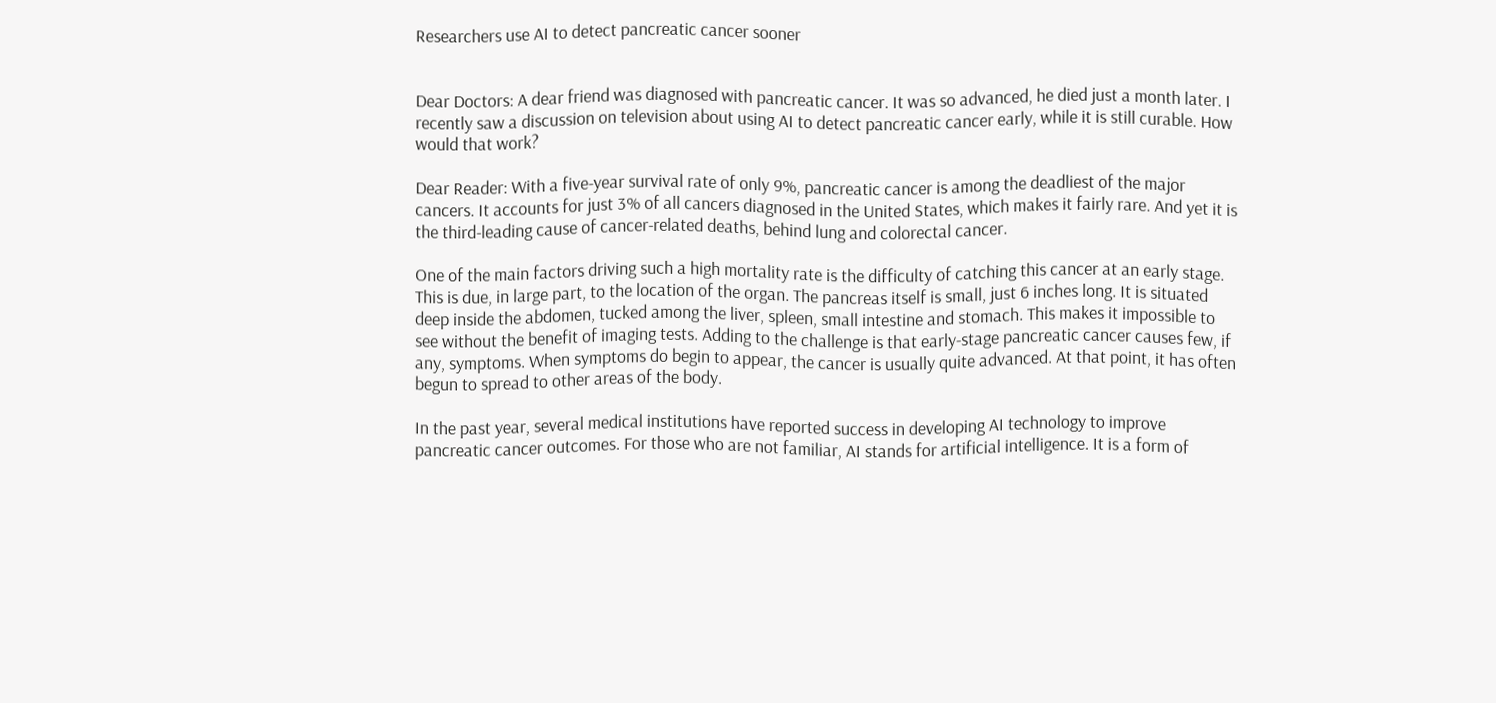Researchers use AI to detect pancreatic cancer sooner


Dear Doctors: A dear friend was diagnosed with pancreatic cancer. It was so advanced, he died just a month later. I recently saw a discussion on television about using AI to detect pancreatic cancer early, while it is still curable. How would that work?

Dear Reader: With a five-year survival rate of only 9%, pancreatic cancer is among the deadliest of the major cancers. It accounts for just 3% of all cancers diagnosed in the United States, which makes it fairly rare. And yet it is the third-leading cause of cancer-related deaths, behind lung and colorectal cancer.

One of the main factors driving such a high mortality rate is the difficulty of catching this cancer at an early stage. This is due, in large part, to the location of the organ. The pancreas itself is small, just 6 inches long. It is situated deep inside the abdomen, tucked among the liver, spleen, small intestine and stomach. This makes it impossible to see without the benefit of imaging tests. Adding to the challenge is that early-stage pancreatic cancer causes few, if any, symptoms. When symptoms do begin to appear, the cancer is usually quite advanced. At that point, it has often begun to spread to other areas of the body.

In the past year, several medical institutions have reported success in developing AI technology to improve pancreatic cancer outcomes. For those who are not familiar, AI stands for artificial intelligence. It is a form of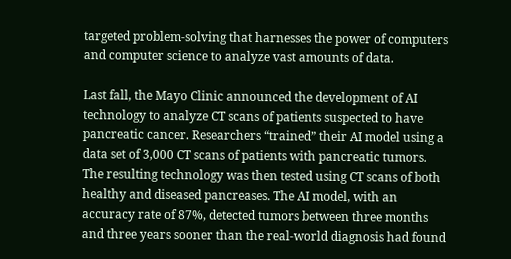targeted problem-solving that harnesses the power of computers and computer science to analyze vast amounts of data.

Last fall, the Mayo Clinic announced the development of AI technology to analyze CT scans of patients suspected to have pancreatic cancer. Researchers “trained” their AI model using a data set of 3,000 CT scans of patients with pancreatic tumors. The resulting technology was then tested using CT scans of both healthy and diseased pancreases. The AI model, with an accuracy rate of 87%, detected tumors between three months and three years sooner than the real-world diagnosis had found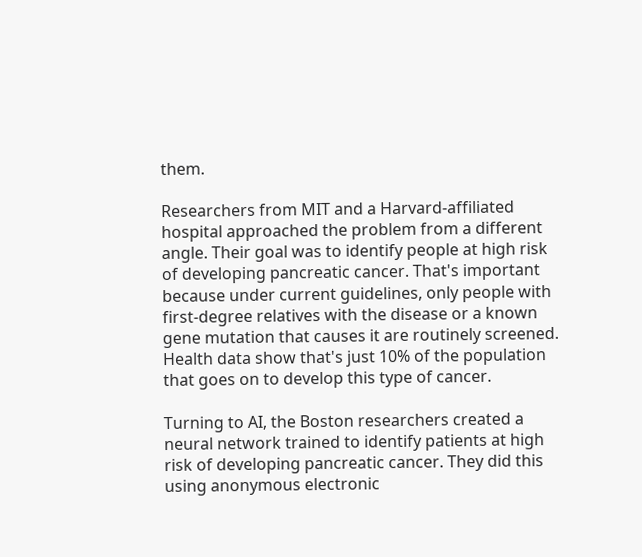them.

Researchers from MIT and a Harvard-affiliated hospital approached the problem from a different angle. Their goal was to identify people at high risk of developing pancreatic cancer. That's important because under current guidelines, only people with first-degree relatives with the disease or a known gene mutation that causes it are routinely screened. Health data show that's just 10% of the population that goes on to develop this type of cancer.

Turning to AI, the Boston researchers created a neural network trained to identify patients at high risk of developing pancreatic cancer. They did this using anonymous electronic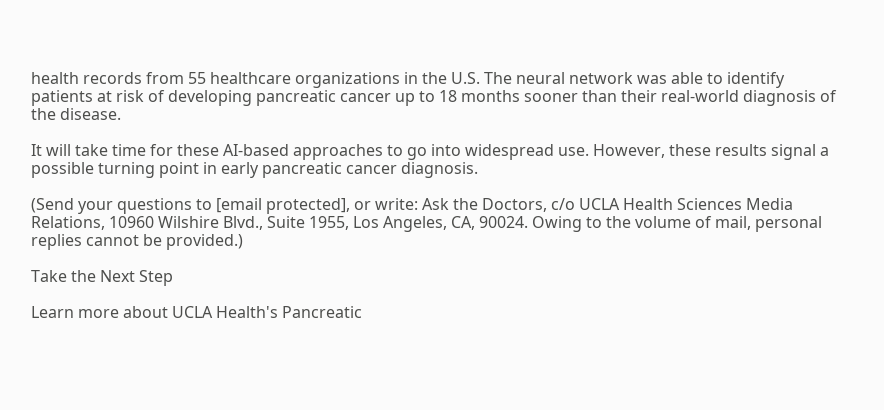health records from 55 healthcare organizations in the U.S. The neural network was able to identify patients at risk of developing pancreatic cancer up to 18 months sooner than their real-world diagnosis of the disease.

It will take time for these AI-based approaches to go into widespread use. However, these results signal a possible turning point in early pancreatic cancer diagnosis.

(Send your questions to [email protected], or write: Ask the Doctors, c/o UCLA Health Sciences Media Relations, 10960 Wilshire Blvd., Suite 1955, Los Angeles, CA, 90024. Owing to the volume of mail, personal replies cannot be provided.)

Take the Next Step

Learn more about UCLA Health's Pancreatic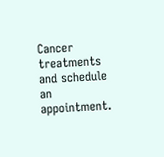Cancer treatments and schedule an appointment.